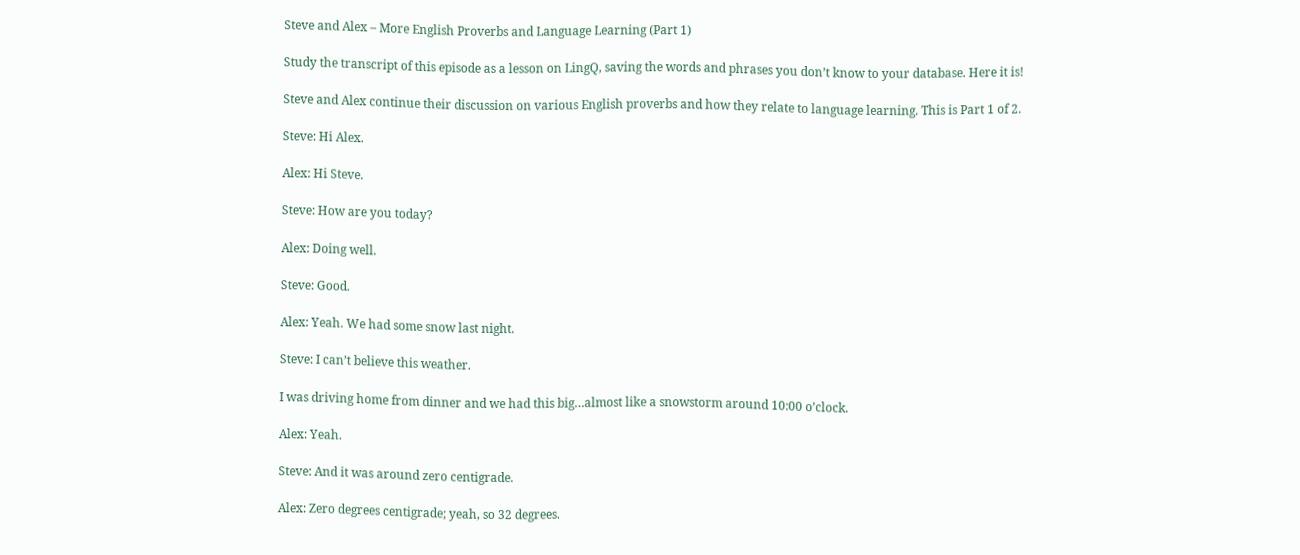Steve and Alex – More English Proverbs and Language Learning (Part 1)

Study the transcript of this episode as a lesson on LingQ, saving the words and phrases you don’t know to your database. Here it is!

Steve and Alex continue their discussion on various English proverbs and how they relate to language learning. This is Part 1 of 2.

Steve: Hi Alex.

Alex: Hi Steve.

Steve: How are you today?

Alex: Doing well.

Steve: Good.

Alex: Yeah. We had some snow last night.

Steve: I can’t believe this weather.

I was driving home from dinner and we had this big…almost like a snowstorm around 10:00 o’clock.

Alex: Yeah.

Steve: And it was around zero centigrade.

Alex: Zero degrees centigrade; yeah, so 32 degrees.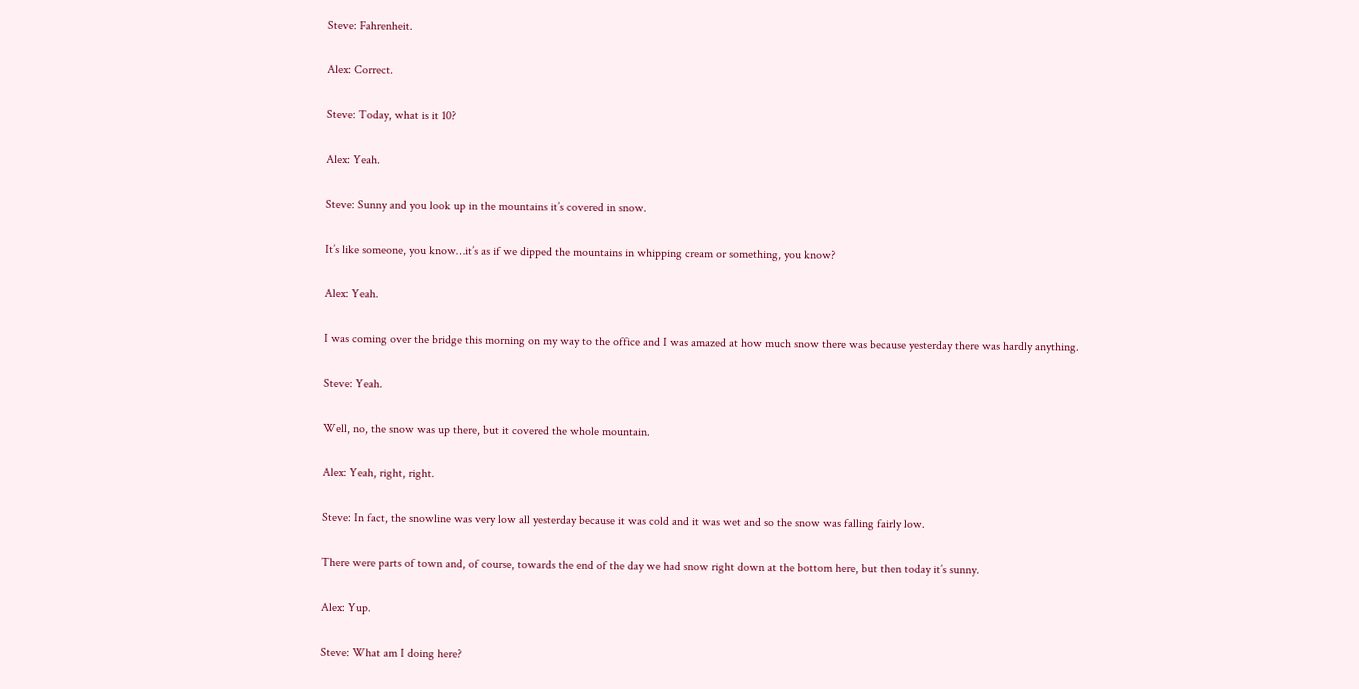Steve: Fahrenheit.

Alex: Correct.

Steve: Today, what is it 10?

Alex: Yeah.

Steve: Sunny and you look up in the mountains it’s covered in snow.

It’s like someone, you know…it’s as if we dipped the mountains in whipping cream or something, you know?

Alex: Yeah.

I was coming over the bridge this morning on my way to the office and I was amazed at how much snow there was because yesterday there was hardly anything.

Steve: Yeah.

Well, no, the snow was up there, but it covered the whole mountain.

Alex: Yeah, right, right.

Steve: In fact, the snowline was very low all yesterday because it was cold and it was wet and so the snow was falling fairly low.

There were parts of town and, of course, towards the end of the day we had snow right down at the bottom here, but then today it’s sunny.

Alex: Yup.

Steve: What am I doing here?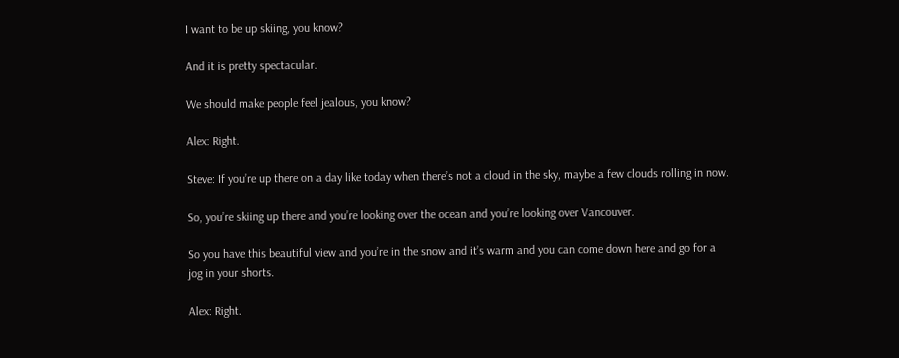I want to be up skiing, you know?

And it is pretty spectacular.

We should make people feel jealous, you know?

Alex: Right.

Steve: If you’re up there on a day like today when there’s not a cloud in the sky, maybe a few clouds rolling in now.

So, you’re skiing up there and you’re looking over the ocean and you’re looking over Vancouver.

So you have this beautiful view and you’re in the snow and it’s warm and you can come down here and go for a jog in your shorts.

Alex: Right.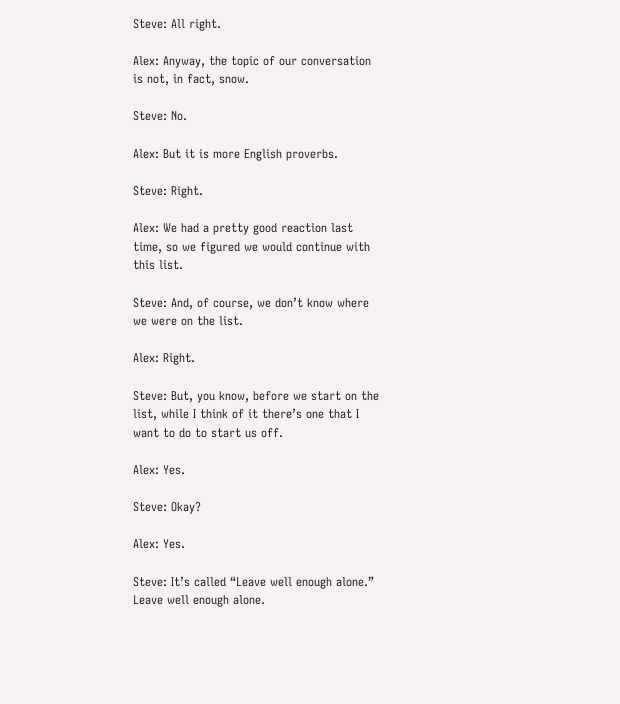Steve: All right.

Alex: Anyway, the topic of our conversation is not, in fact, snow.

Steve: No.

Alex: But it is more English proverbs.

Steve: Right.

Alex: We had a pretty good reaction last time, so we figured we would continue with this list.

Steve: And, of course, we don’t know where we were on the list.

Alex: Right.

Steve: But, you know, before we start on the list, while I think of it there’s one that I want to do to start us off.

Alex: Yes.

Steve: Okay?

Alex: Yes.

Steve: It’s called “Leave well enough alone.” Leave well enough alone.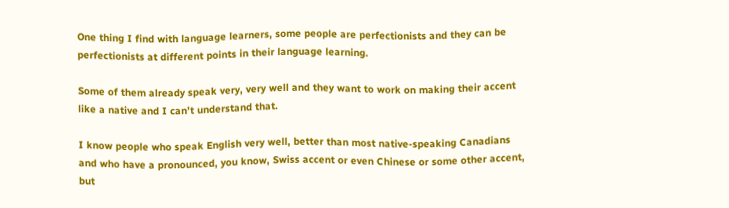One thing I find with language learners, some people are perfectionists and they can be perfectionists at different points in their language learning.

Some of them already speak very, very well and they want to work on making their accent like a native and I can’t understand that.

I know people who speak English very well, better than most native-speaking Canadians and who have a pronounced, you know, Swiss accent or even Chinese or some other accent, but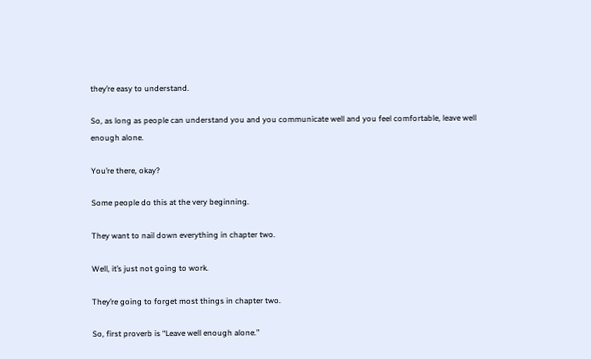they’re easy to understand.

So, as long as people can understand you and you communicate well and you feel comfortable, leave well enough alone.

You’re there, okay?

Some people do this at the very beginning.

They want to nail down everything in chapter two.

Well, it’s just not going to work.

They’re going to forget most things in chapter two.

So, first proverb is “Leave well enough alone.”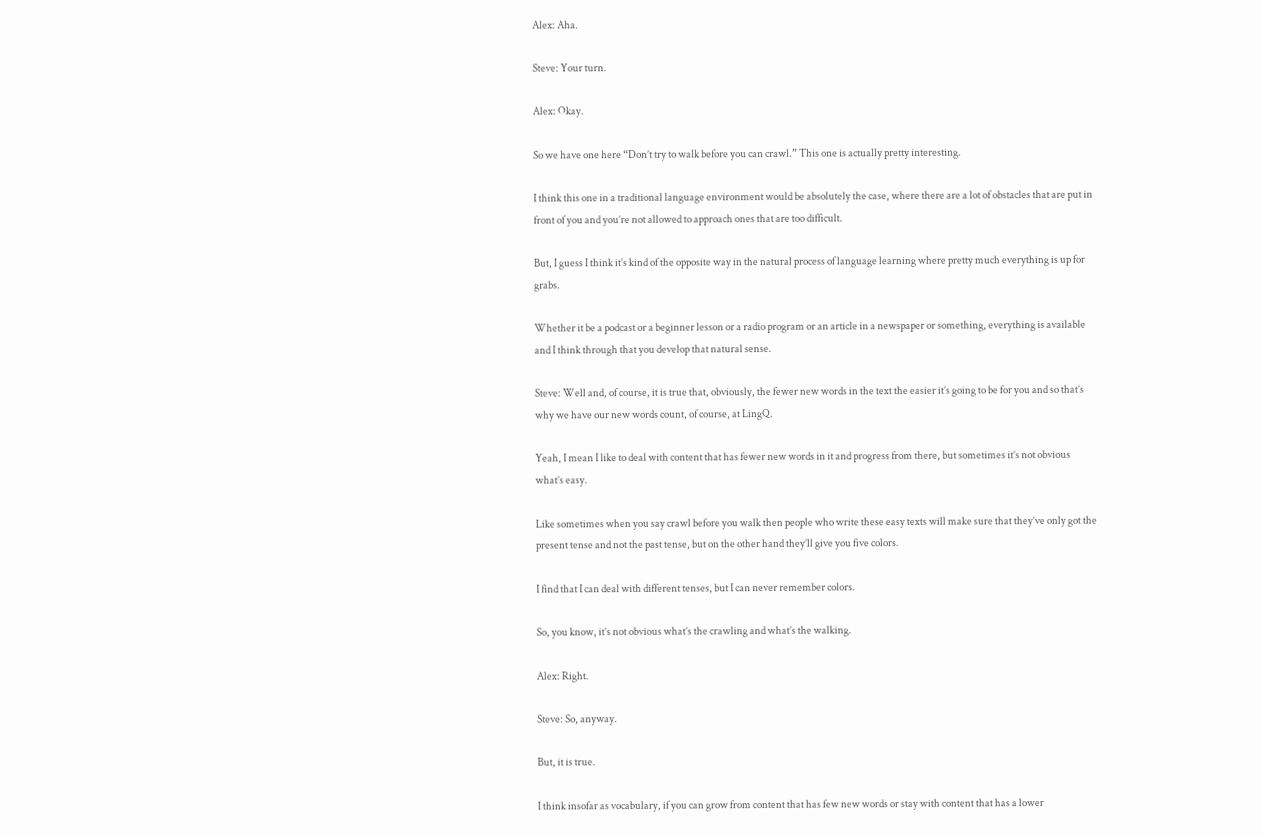Alex: Aha.

Steve: Your turn.

Alex: Okay.

So we have one here “Don’t try to walk before you can crawl.” This one is actually pretty interesting.

I think this one in a traditional language environment would be absolutely the case, where there are a lot of obstacles that are put in front of you and you’re not allowed to approach ones that are too difficult.

But, I guess I think it’s kind of the opposite way in the natural process of language learning where pretty much everything is up for grabs.

Whether it be a podcast or a beginner lesson or a radio program or an article in a newspaper or something, everything is available and I think through that you develop that natural sense.

Steve: Well and, of course, it is true that, obviously, the fewer new words in the text the easier it’s going to be for you and so that’s why we have our new words count, of course, at LingQ.

Yeah, I mean I like to deal with content that has fewer new words in it and progress from there, but sometimes it’s not obvious what’s easy.

Like sometimes when you say crawl before you walk then people who write these easy texts will make sure that they’ve only got the present tense and not the past tense, but on the other hand they’ll give you five colors.

I find that I can deal with different tenses, but I can never remember colors.

So, you know, it’s not obvious what’s the crawling and what’s the walking.

Alex: Right.

Steve: So, anyway.

But, it is true.

I think insofar as vocabulary, if you can grow from content that has few new words or stay with content that has a lower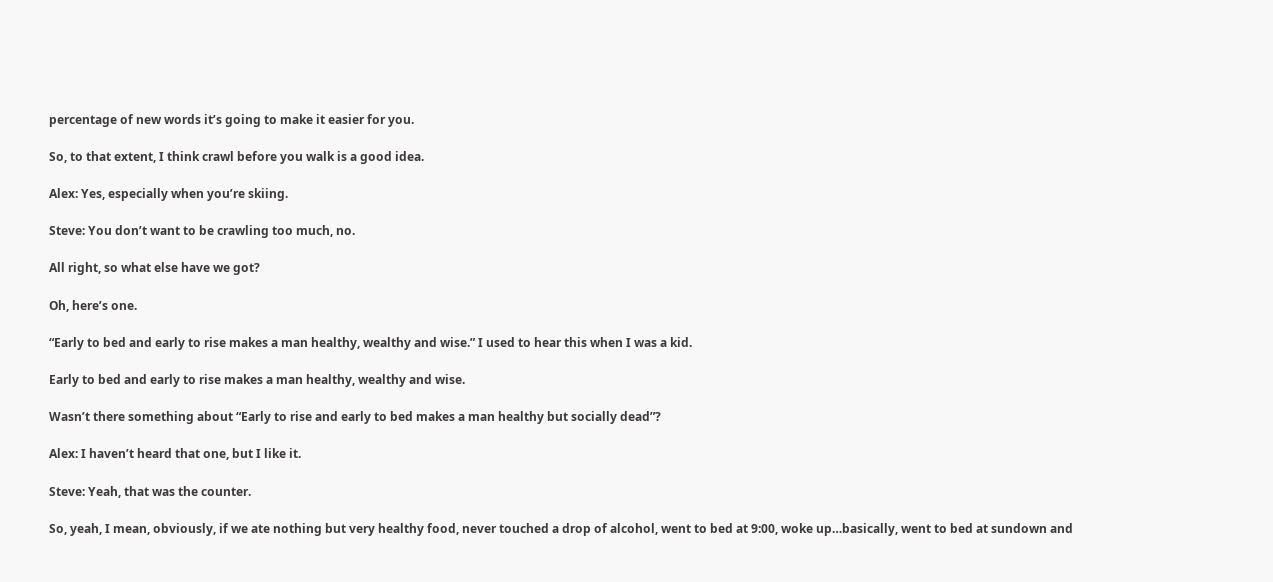percentage of new words it’s going to make it easier for you.

So, to that extent, I think crawl before you walk is a good idea.

Alex: Yes, especially when you’re skiing.

Steve: You don’t want to be crawling too much, no.

All right, so what else have we got?

Oh, here’s one.

“Early to bed and early to rise makes a man healthy, wealthy and wise.” I used to hear this when I was a kid.

Early to bed and early to rise makes a man healthy, wealthy and wise.

Wasn’t there something about “Early to rise and early to bed makes a man healthy but socially dead”?

Alex: I haven’t heard that one, but I like it.

Steve: Yeah, that was the counter.

So, yeah, I mean, obviously, if we ate nothing but very healthy food, never touched a drop of alcohol, went to bed at 9:00, woke up…basically, went to bed at sundown and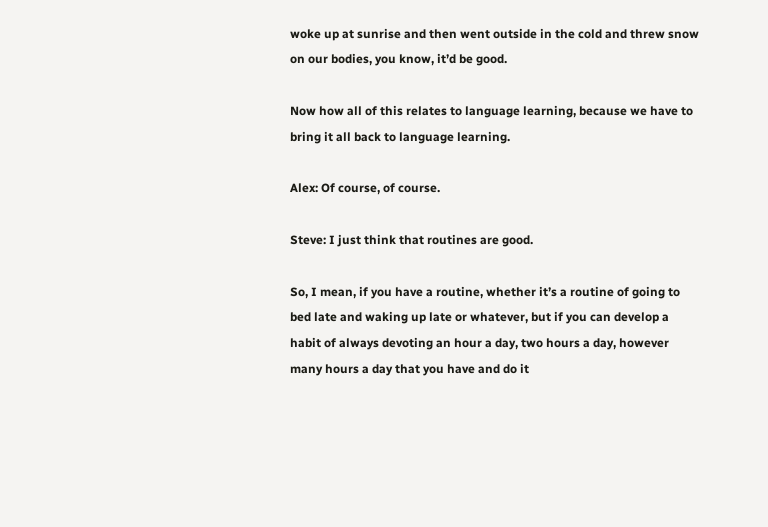woke up at sunrise and then went outside in the cold and threw snow on our bodies, you know, it’d be good.

Now how all of this relates to language learning, because we have to bring it all back to language learning.

Alex: Of course, of course.

Steve: I just think that routines are good.

So, I mean, if you have a routine, whether it’s a routine of going to bed late and waking up late or whatever, but if you can develop a habit of always devoting an hour a day, two hours a day, however many hours a day that you have and do it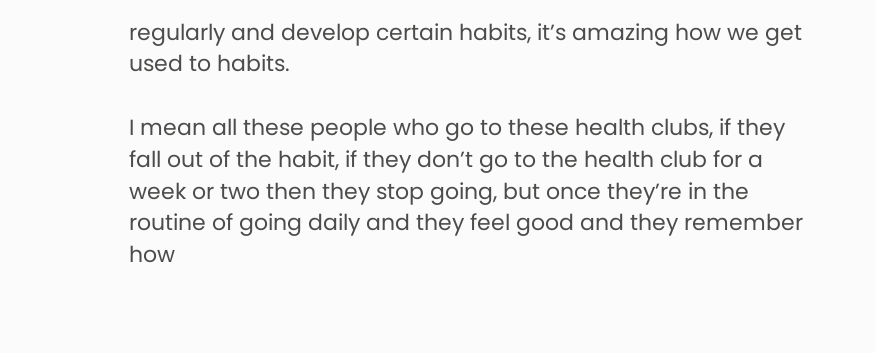regularly and develop certain habits, it’s amazing how we get used to habits.

I mean all these people who go to these health clubs, if they fall out of the habit, if they don’t go to the health club for a week or two then they stop going, but once they’re in the routine of going daily and they feel good and they remember how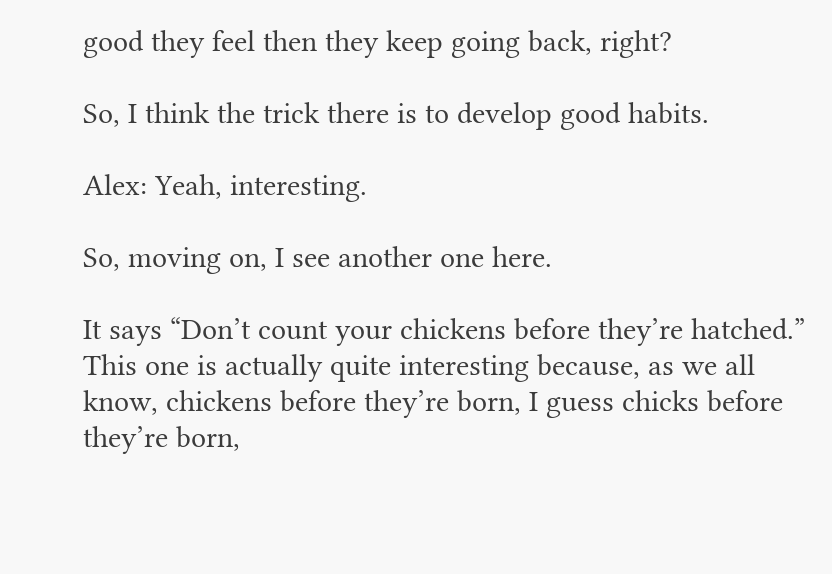good they feel then they keep going back, right?

So, I think the trick there is to develop good habits.

Alex: Yeah, interesting.

So, moving on, I see another one here.

It says “Don’t count your chickens before they’re hatched.” This one is actually quite interesting because, as we all know, chickens before they’re born, I guess chicks before they’re born,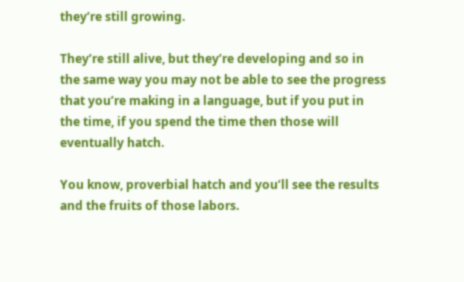they’re still growing.

They’re still alive, but they’re developing and so in the same way you may not be able to see the progress that you’re making in a language, but if you put in the time, if you spend the time then those will eventually hatch.

You know, proverbial hatch and you’ll see the results and the fruits of those labors.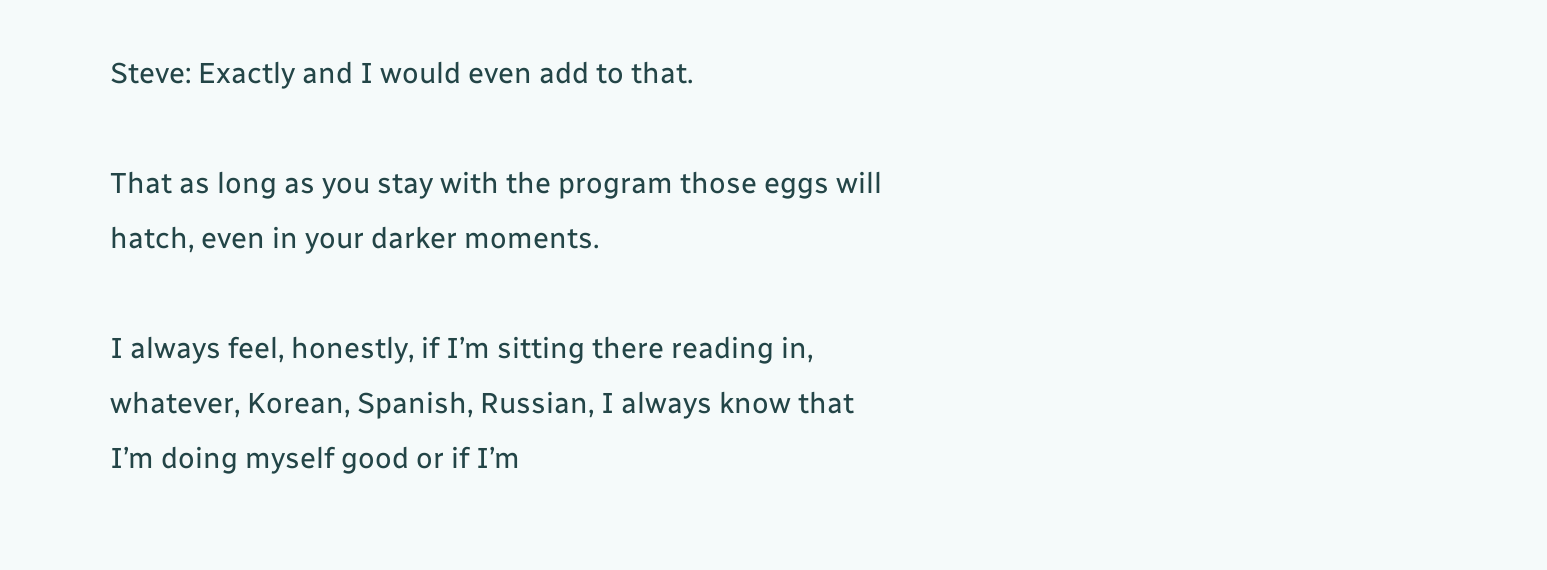Steve: Exactly and I would even add to that.

That as long as you stay with the program those eggs will hatch, even in your darker moments.

I always feel, honestly, if I’m sitting there reading in, whatever, Korean, Spanish, Russian, I always know that I’m doing myself good or if I’m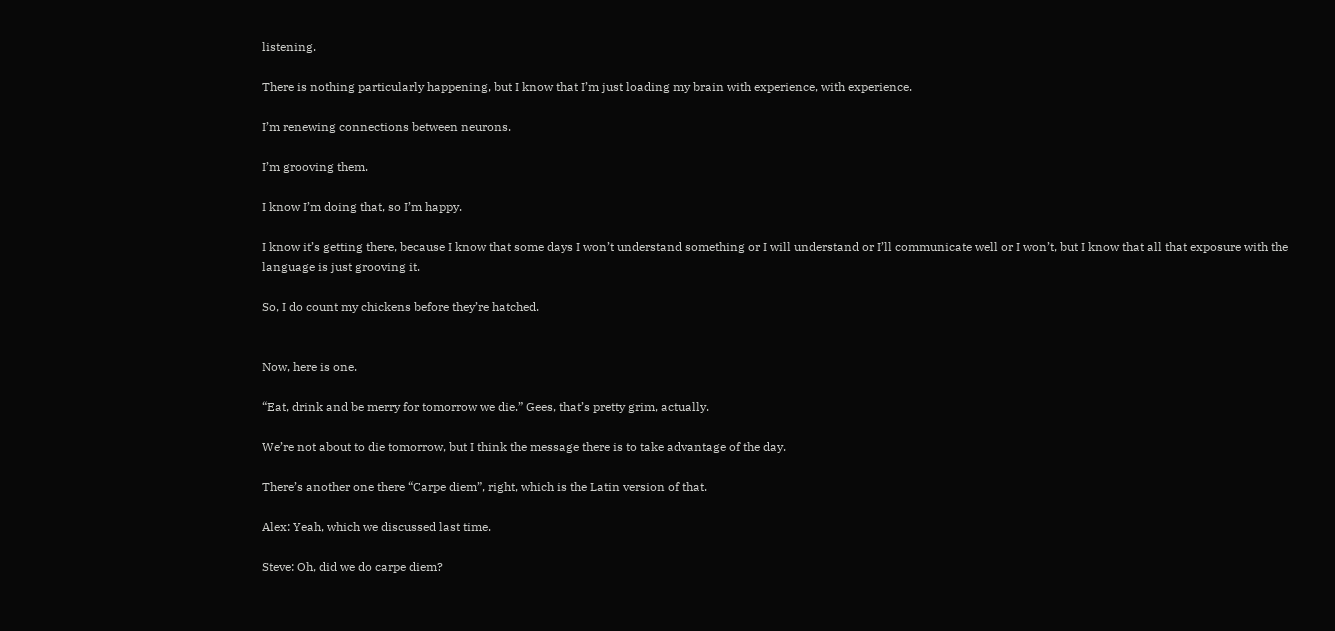listening.

There is nothing particularly happening, but I know that I’m just loading my brain with experience, with experience.

I’m renewing connections between neurons.

I’m grooving them.

I know I’m doing that, so I’m happy.

I know it’s getting there, because I know that some days I won’t understand something or I will understand or I’ll communicate well or I won’t, but I know that all that exposure with the language is just grooving it.

So, I do count my chickens before they’re hatched.


Now, here is one.

“Eat, drink and be merry for tomorrow we die.” Gees, that’s pretty grim, actually.

We’re not about to die tomorrow, but I think the message there is to take advantage of the day.

There’s another one there “Carpe diem”, right, which is the Latin version of that.

Alex: Yeah, which we discussed last time.

Steve: Oh, did we do carpe diem?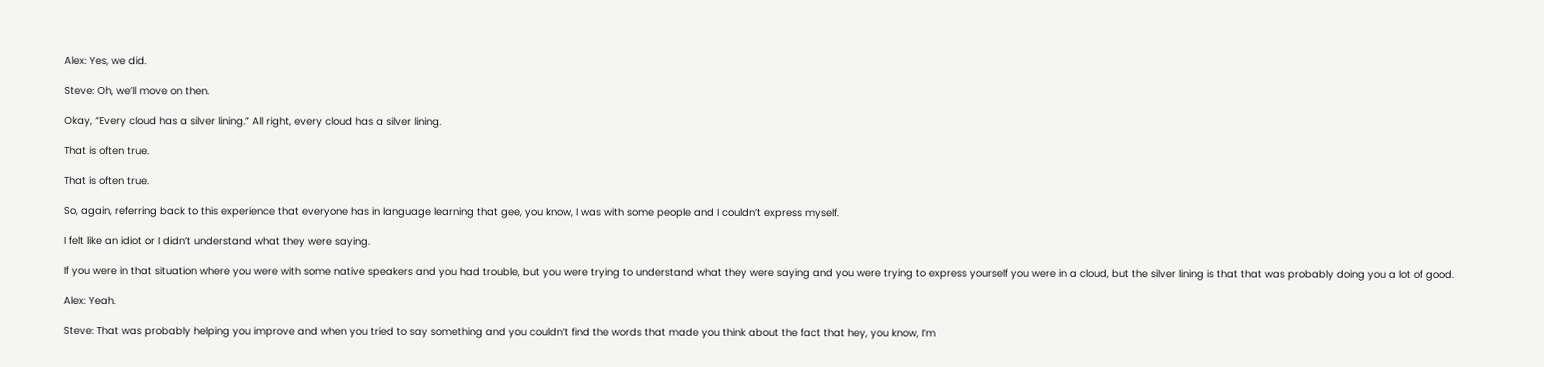Alex: Yes, we did.

Steve: Oh, we’ll move on then.

Okay, “Every cloud has a silver lining.” All right, every cloud has a silver lining.

That is often true.

That is often true.

So, again, referring back to this experience that everyone has in language learning that gee, you know, I was with some people and I couldn’t express myself.

I felt like an idiot or I didn’t understand what they were saying.

If you were in that situation where you were with some native speakers and you had trouble, but you were trying to understand what they were saying and you were trying to express yourself you were in a cloud, but the silver lining is that that was probably doing you a lot of good.

Alex: Yeah.

Steve: That was probably helping you improve and when you tried to say something and you couldn’t find the words that made you think about the fact that hey, you know, I’m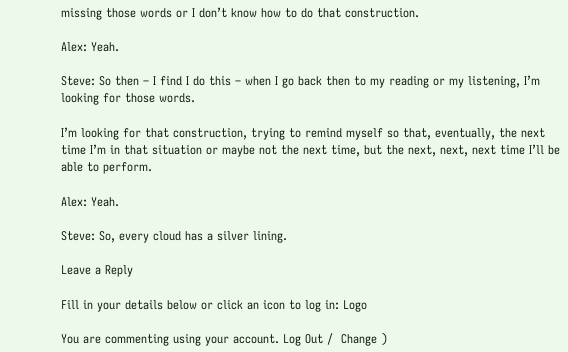missing those words or I don’t know how to do that construction.

Alex: Yeah.

Steve: So then – I find I do this – when I go back then to my reading or my listening, I’m looking for those words.

I’m looking for that construction, trying to remind myself so that, eventually, the next time I’m in that situation or maybe not the next time, but the next, next, next time I’ll be able to perform.

Alex: Yeah.

Steve: So, every cloud has a silver lining.

Leave a Reply

Fill in your details below or click an icon to log in: Logo

You are commenting using your account. Log Out /  Change )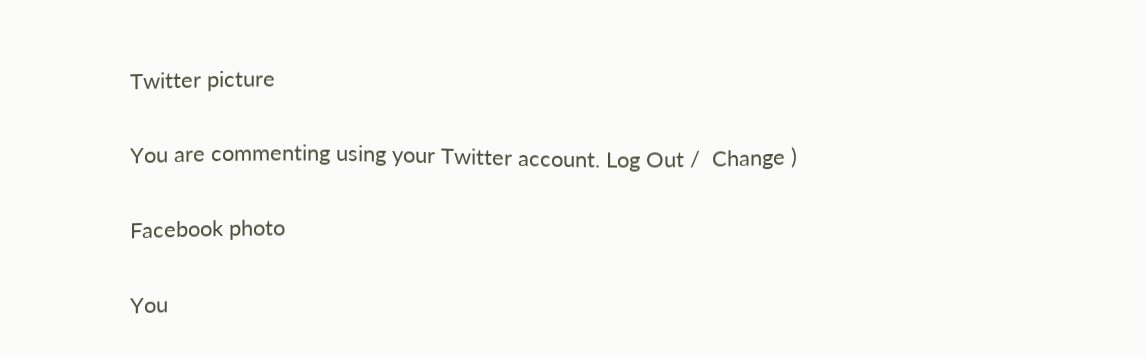Twitter picture

You are commenting using your Twitter account. Log Out /  Change )

Facebook photo

You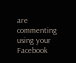are commenting using your Facebook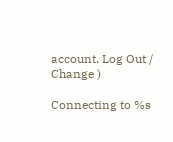account. Log Out /  Change )

Connecting to %s